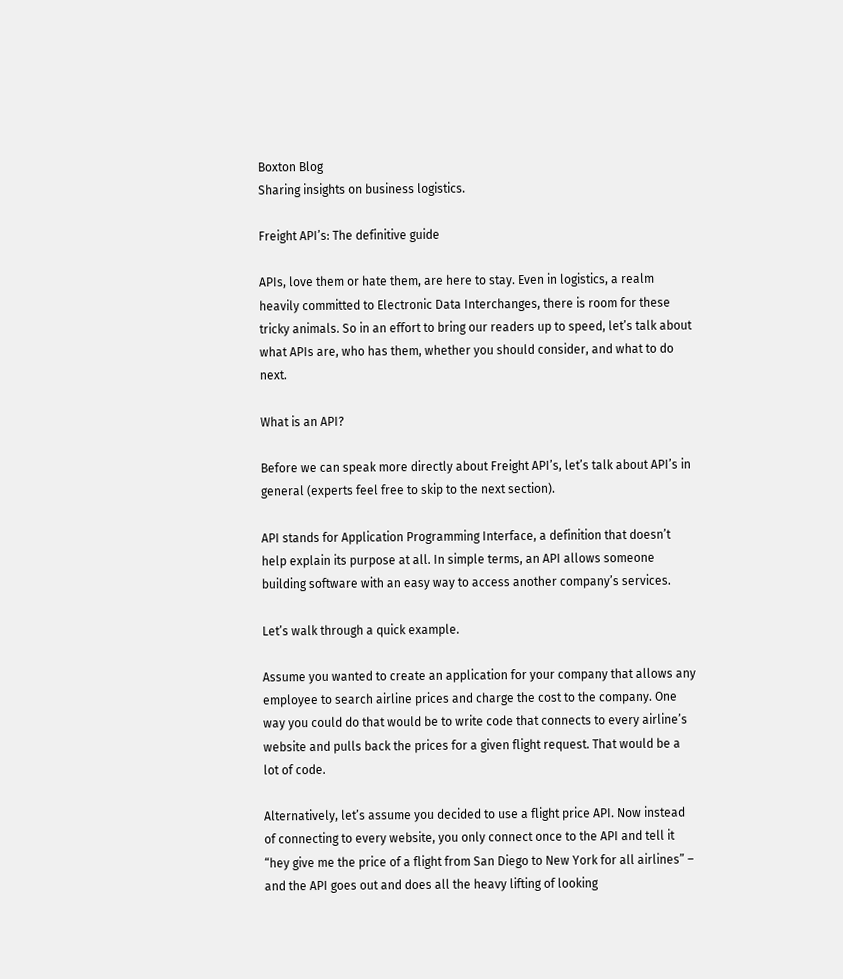Boxton Blog
Sharing insights on business logistics.

Freight API’s: The definitive guide

APIs, love them or hate them, are here to stay. Even in logistics, a realm heavily committed to Electronic Data Interchanges, there is room for these tricky animals. So in an effort to bring our readers up to speed, let’s talk about what APIs are, who has them, whether you should consider, and what to do next.

What is an API?

Before we can speak more directly about Freight API’s, let’s talk about API’s in general (experts feel free to skip to the next section).

API stands for Application Programming Interface, a definition that doesn’t help explain its purpose at all. In simple terms, an API allows someone building software with an easy way to access another company’s services.

Let’s walk through a quick example.

Assume you wanted to create an application for your company that allows any employee to search airline prices and charge the cost to the company. One way you could do that would be to write code that connects to every airline’s website and pulls back the prices for a given flight request. That would be a lot of code.

Alternatively, let’s assume you decided to use a flight price API. Now instead of connecting to every website, you only connect once to the API and tell it “hey give me the price of a flight from San Diego to New York for all airlines” – and the API goes out and does all the heavy lifting of looking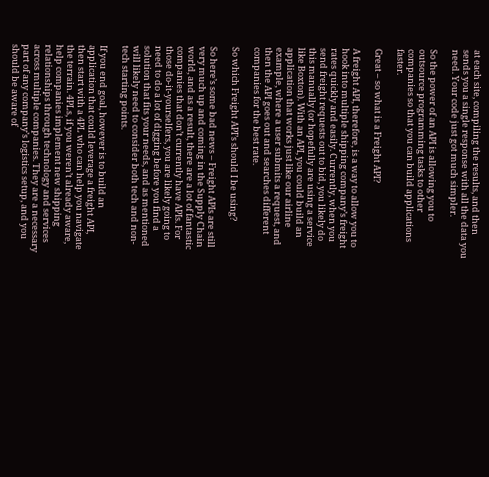at each site, compiling the results, and then sends you a single response with all the data you need. Your code just got much simpler.

So the power of an API is allowing you to outsource programming tasks to other companies so that you can build applications faster.

Great – so what is a Freight API?

A freight API, therefore, is a way to allow you to hook into multiple shipping company’s freight rates quickly and easily. Currently, when you send freight requests out to bid, you likely do this manually (or hopefully are using a service like Boxton). With an API, you could build an application that works just like our airline example, where a user submits a request, and then the API goes out and searches different companies for the best rate.

So which Freight API’s should I be using?

So here’s some bad news – Freight APIs are still very much up and coming in the Supply Chain world, and as a result, there are a lot of fantastic companies that don’t currently have APIs. For those do-it-yourselfers, you are likely going to need to do a lot of digging before you find a solution that fits your needs, and as mentioned will likely need to consider both tech and non-tech starting points.

If you end goal, however is to build an application that could leverage a freight API, then start with a 4PL who can help you navigate the terrain. 4PLs, if you weren’t already aware, help companies implement new shipping relationships through technology and services across multiple companies. They are a necessary part of any company’s logistics setup, and you should be aware of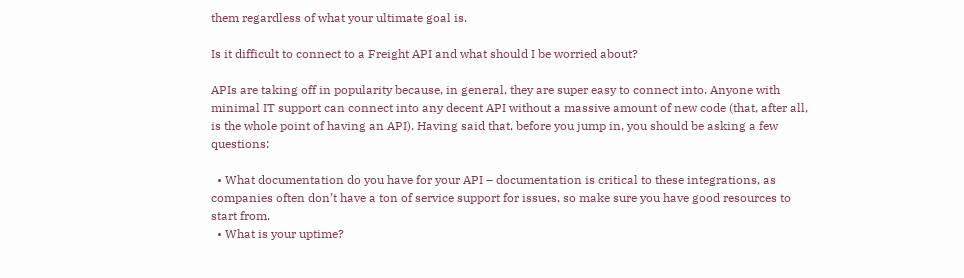them regardless of what your ultimate goal is.

Is it difficult to connect to a Freight API and what should I be worried about?

APIs are taking off in popularity because, in general, they are super easy to connect into. Anyone with minimal IT support can connect into any decent API without a massive amount of new code (that, after all, is the whole point of having an API). Having said that, before you jump in, you should be asking a few questions:

  • What documentation do you have for your API – documentation is critical to these integrations, as companies often don’t have a ton of service support for issues, so make sure you have good resources to start from.
  • What is your uptime?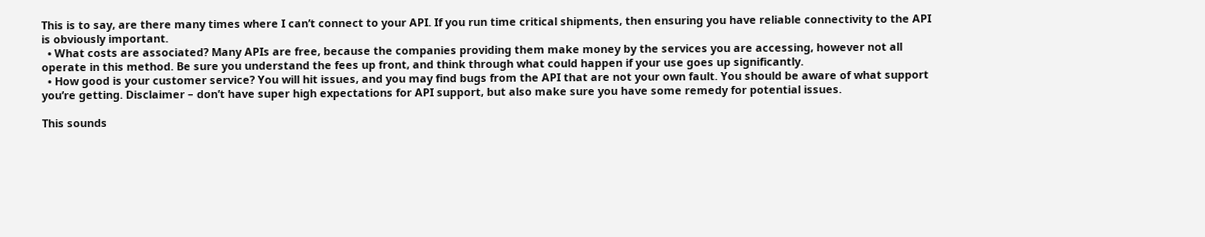This is to say, are there many times where I can’t connect to your API. If you run time critical shipments, then ensuring you have reliable connectivity to the API is obviously important.
  • What costs are associated? Many APIs are free, because the companies providing them make money by the services you are accessing, however not all operate in this method. Be sure you understand the fees up front, and think through what could happen if your use goes up significantly.
  • How good is your customer service? You will hit issues, and you may find bugs from the API that are not your own fault. You should be aware of what support you’re getting. Disclaimer – don’t have super high expectations for API support, but also make sure you have some remedy for potential issues.

This sounds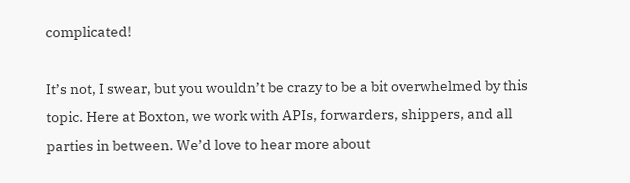complicated!

It’s not, I swear, but you wouldn’t be crazy to be a bit overwhelmed by this topic. Here at Boxton, we work with APIs, forwarders, shippers, and all parties in between. We’d love to hear more about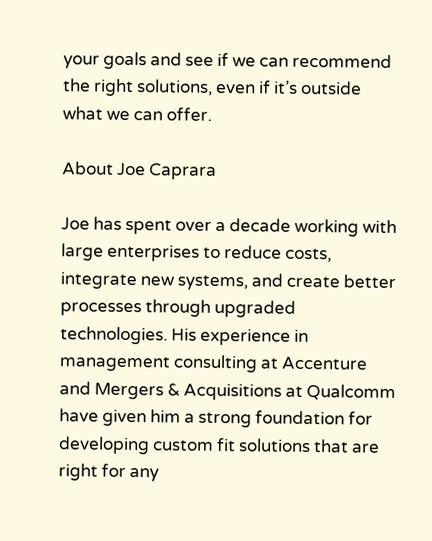your goals and see if we can recommend the right solutions, even if it’s outside what we can offer.

About Joe Caprara

Joe has spent over a decade working with large enterprises to reduce costs, integrate new systems, and create better processes through upgraded technologies. His experience in management consulting at Accenture and Mergers & Acquisitions at Qualcomm have given him a strong foundation for developing custom fit solutions that are right for any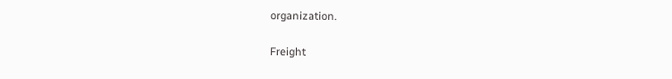organization.

Freight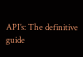API’s: The definitive guide